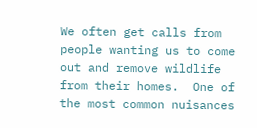We often get calls from people wanting us to come out and remove wildlife from their homes.  One of the most common nuisances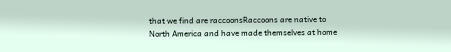that we find are raccoonsRaccoons are native to North America and have made themselves at home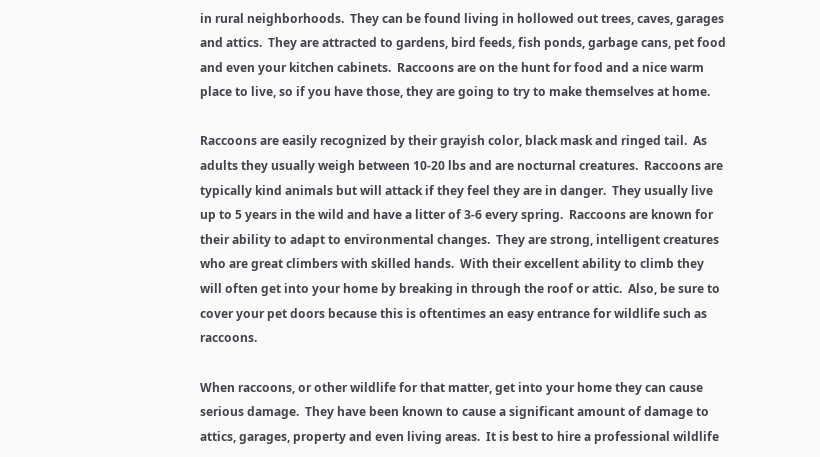in rural neighborhoods.  They can be found living in hollowed out trees, caves, garages and attics.  They are attracted to gardens, bird feeds, fish ponds, garbage cans, pet food and even your kitchen cabinets.  Raccoons are on the hunt for food and a nice warm place to live, so if you have those, they are going to try to make themselves at home.

Raccoons are easily recognized by their grayish color, black mask and ringed tail.  As adults they usually weigh between 10-20 lbs and are nocturnal creatures.  Raccoons are typically kind animals but will attack if they feel they are in danger.  They usually live up to 5 years in the wild and have a litter of 3-6 every spring.  Raccoons are known for their ability to adapt to environmental changes.  They are strong, intelligent creatures who are great climbers with skilled hands.  With their excellent ability to climb they will often get into your home by breaking in through the roof or attic.  Also, be sure to cover your pet doors because this is oftentimes an easy entrance for wildlife such as raccoons.

When raccoons, or other wildlife for that matter, get into your home they can cause serious damage.  They have been known to cause a significant amount of damage to attics, garages, property and even living areas.  It is best to hire a professional wildlife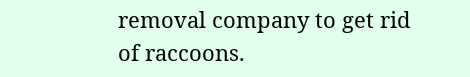removal company to get rid of raccoons.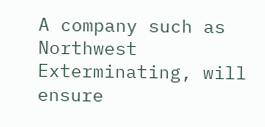A company such as Northwest Exterminating, will ensure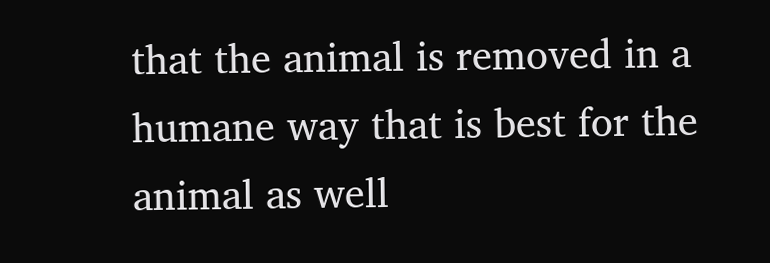that the animal is removed in a humane way that is best for the animal as well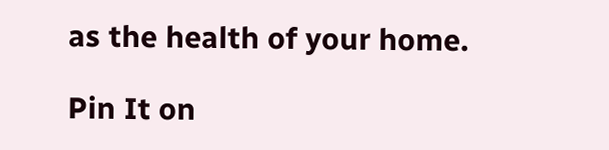as the health of your home.

Pin It on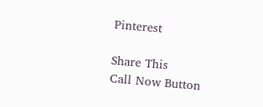Pinterest

Share This
Call Now Button